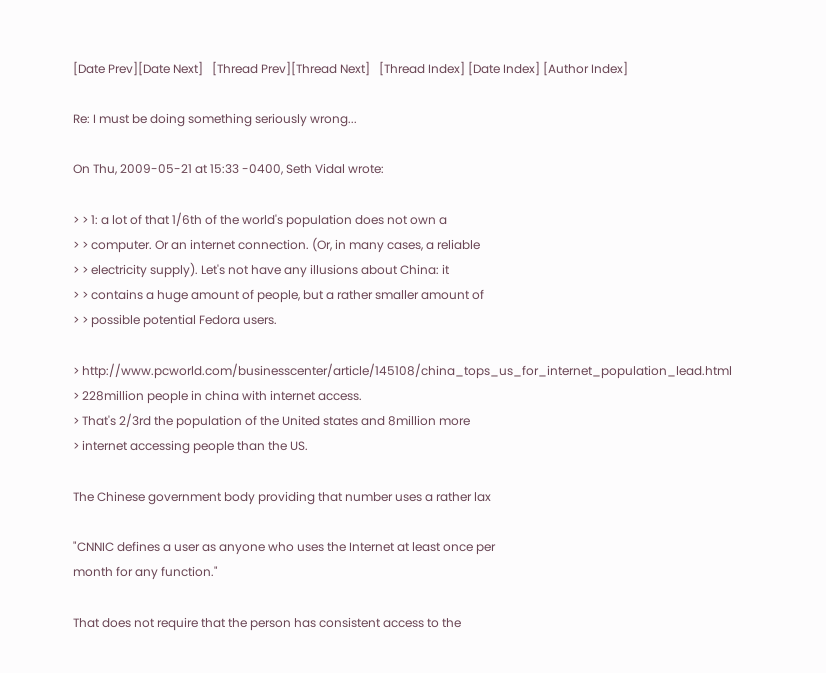[Date Prev][Date Next]   [Thread Prev][Thread Next]   [Thread Index] [Date Index] [Author Index]

Re: I must be doing something seriously wrong...

On Thu, 2009-05-21 at 15:33 -0400, Seth Vidal wrote:

> > 1: a lot of that 1/6th of the world's population does not own a
> > computer. Or an internet connection. (Or, in many cases, a reliable
> > electricity supply). Let's not have any illusions about China: it
> > contains a huge amount of people, but a rather smaller amount of
> > possible potential Fedora users.

> http://www.pcworld.com/businesscenter/article/145108/china_tops_us_for_internet_population_lead.html
> 228million people in china with internet access.
> That's 2/3rd the population of the United states and 8million more
> internet accessing people than the US.

The Chinese government body providing that number uses a rather lax

"CNNIC defines a user as anyone who uses the Internet at least once per
month for any function."

That does not require that the person has consistent access to the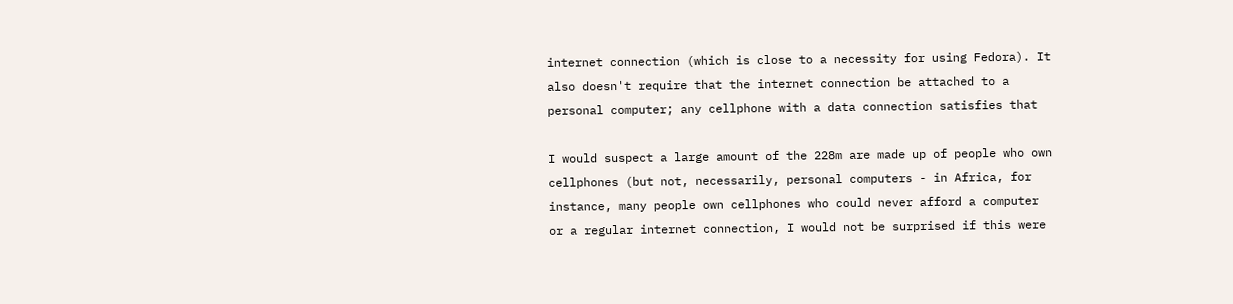internet connection (which is close to a necessity for using Fedora). It
also doesn't require that the internet connection be attached to a
personal computer; any cellphone with a data connection satisfies that

I would suspect a large amount of the 228m are made up of people who own
cellphones (but not, necessarily, personal computers - in Africa, for
instance, many people own cellphones who could never afford a computer
or a regular internet connection, I would not be surprised if this were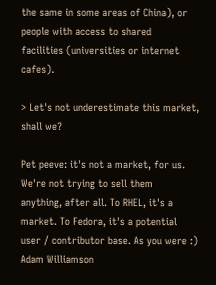the same in some areas of China), or people with access to shared
facilities (universities or internet cafes).

> Let's not underestimate this market, shall we?

Pet peeve: it's not a market, for us. We're not trying to sell them
anything, after all. To RHEL, it's a market. To Fedora, it's a potential
user / contributor base. As you were :)
Adam Williamson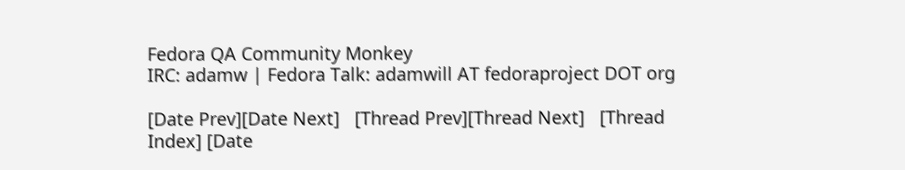Fedora QA Community Monkey
IRC: adamw | Fedora Talk: adamwill AT fedoraproject DOT org

[Date Prev][Date Next]   [Thread Prev][Thread Next]   [Thread Index] [Date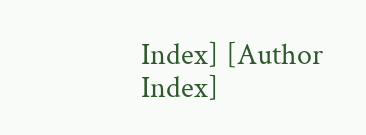Index] [Author Index]